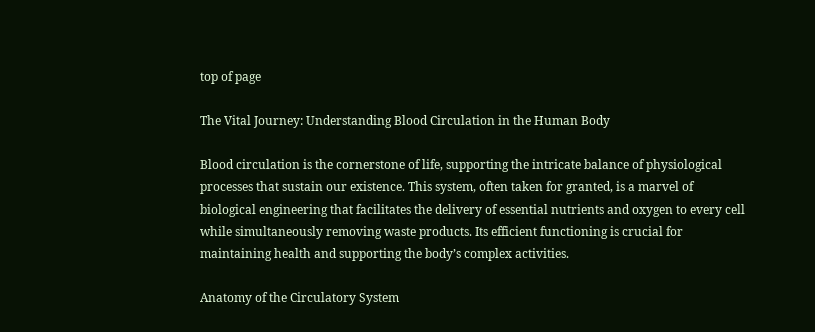top of page

The Vital Journey: Understanding Blood Circulation in the Human Body

Blood circulation is the cornerstone of life, supporting the intricate balance of physiological processes that sustain our existence. This system, often taken for granted, is a marvel of biological engineering that facilitates the delivery of essential nutrients and oxygen to every cell while simultaneously removing waste products. Its efficient functioning is crucial for maintaining health and supporting the body’s complex activities.

Anatomy of the Circulatory System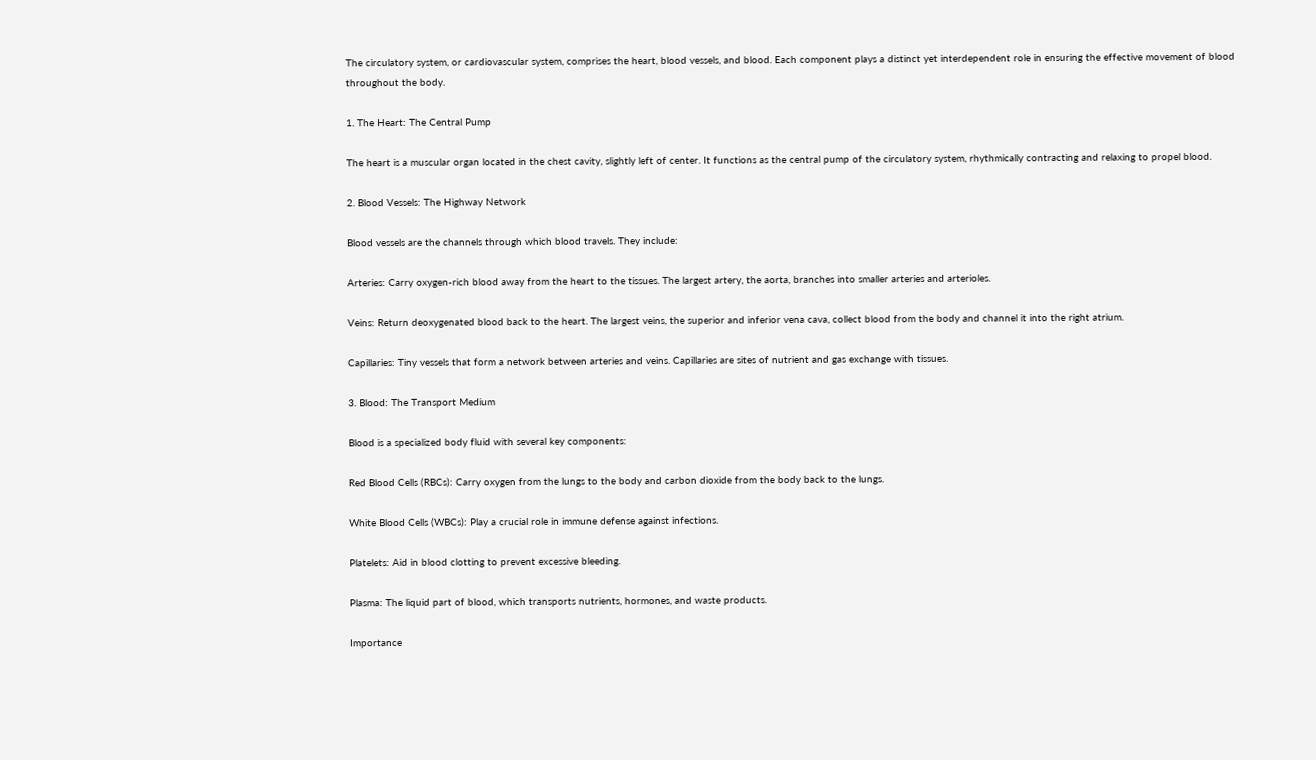The circulatory system, or cardiovascular system, comprises the heart, blood vessels, and blood. Each component plays a distinct yet interdependent role in ensuring the effective movement of blood throughout the body.

1. The Heart: The Central Pump

The heart is a muscular organ located in the chest cavity, slightly left of center. It functions as the central pump of the circulatory system, rhythmically contracting and relaxing to propel blood.

2. Blood Vessels: The Highway Network

Blood vessels are the channels through which blood travels. They include:

Arteries: Carry oxygen-rich blood away from the heart to the tissues. The largest artery, the aorta, branches into smaller arteries and arterioles.

Veins: Return deoxygenated blood back to the heart. The largest veins, the superior and inferior vena cava, collect blood from the body and channel it into the right atrium.

Capillaries: Tiny vessels that form a network between arteries and veins. Capillaries are sites of nutrient and gas exchange with tissues.

3. Blood: The Transport Medium

Blood is a specialized body fluid with several key components:

Red Blood Cells (RBCs): Carry oxygen from the lungs to the body and carbon dioxide from the body back to the lungs.

White Blood Cells (WBCs): Play a crucial role in immune defense against infections.

Platelets: Aid in blood clotting to prevent excessive bleeding.

Plasma: The liquid part of blood, which transports nutrients, hormones, and waste products.

Importance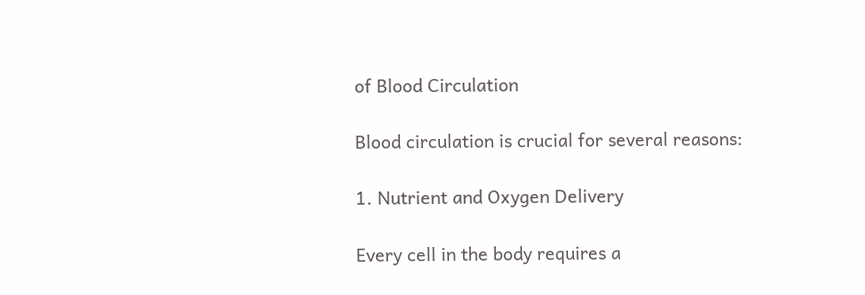of Blood Circulation

Blood circulation is crucial for several reasons:

1. Nutrient and Oxygen Delivery

Every cell in the body requires a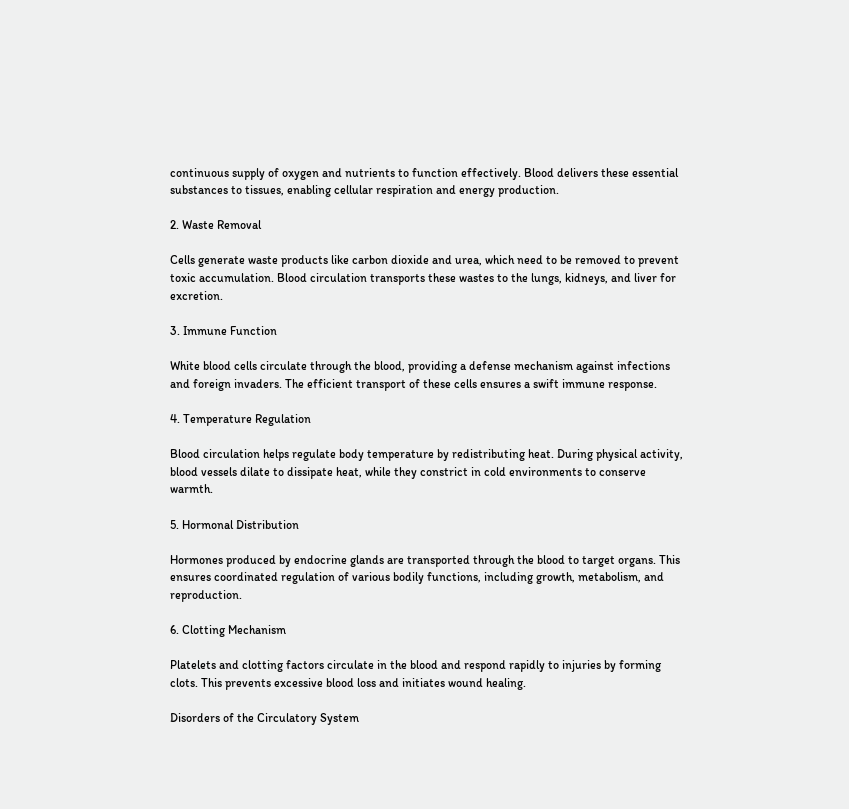continuous supply of oxygen and nutrients to function effectively. Blood delivers these essential substances to tissues, enabling cellular respiration and energy production.

2. Waste Removal

Cells generate waste products like carbon dioxide and urea, which need to be removed to prevent toxic accumulation. Blood circulation transports these wastes to the lungs, kidneys, and liver for excretion.

3. Immune Function

White blood cells circulate through the blood, providing a defense mechanism against infections and foreign invaders. The efficient transport of these cells ensures a swift immune response.

4. Temperature Regulation

Blood circulation helps regulate body temperature by redistributing heat. During physical activity, blood vessels dilate to dissipate heat, while they constrict in cold environments to conserve warmth.

5. Hormonal Distribution

Hormones produced by endocrine glands are transported through the blood to target organs. This ensures coordinated regulation of various bodily functions, including growth, metabolism, and reproduction.

6. Clotting Mechanism

Platelets and clotting factors circulate in the blood and respond rapidly to injuries by forming clots. This prevents excessive blood loss and initiates wound healing.

Disorders of the Circulatory System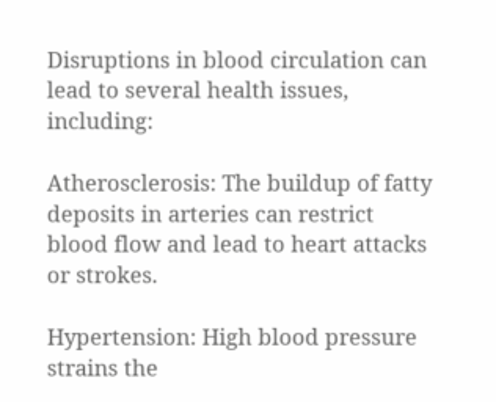Disruptions in blood circulation can lead to several health issues, including:

Atherosclerosis: The buildup of fatty deposits in arteries can restrict blood flow and lead to heart attacks or strokes.

Hypertension: High blood pressure strains the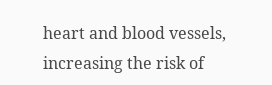heart and blood vessels, increasing the risk of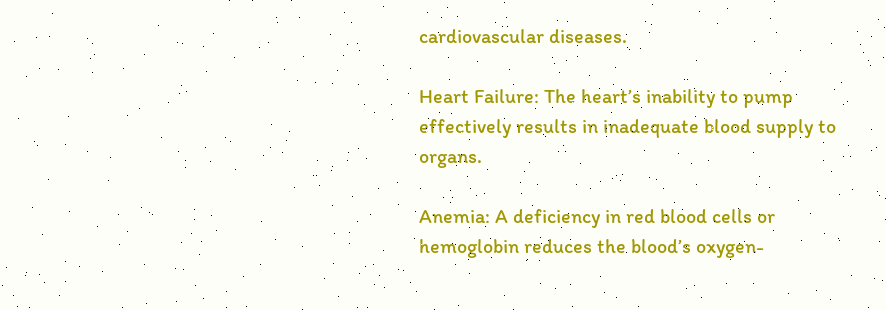cardiovascular diseases.

Heart Failure: The heart’s inability to pump effectively results in inadequate blood supply to organs.

Anemia: A deficiency in red blood cells or hemoglobin reduces the blood’s oxygen-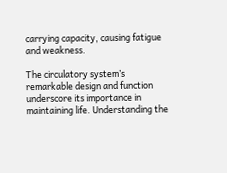carrying capacity, causing fatigue and weakness.

The circulatory system’s remarkable design and function underscore its importance in maintaining life. Understanding the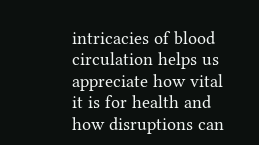intricacies of blood circulation helps us appreciate how vital it is for health and how disruptions can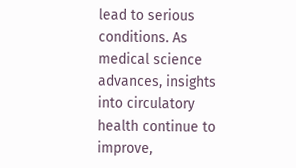lead to serious conditions. As medical science advances, insights into circulatory health continue to improve,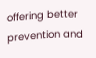offering better prevention and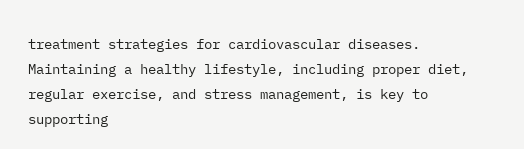treatment strategies for cardiovascular diseases. Maintaining a healthy lifestyle, including proper diet, regular exercise, and stress management, is key to supporting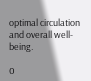optimal circulation and overall well-being.

0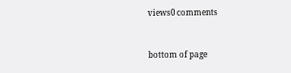views0 comments


bottom of page